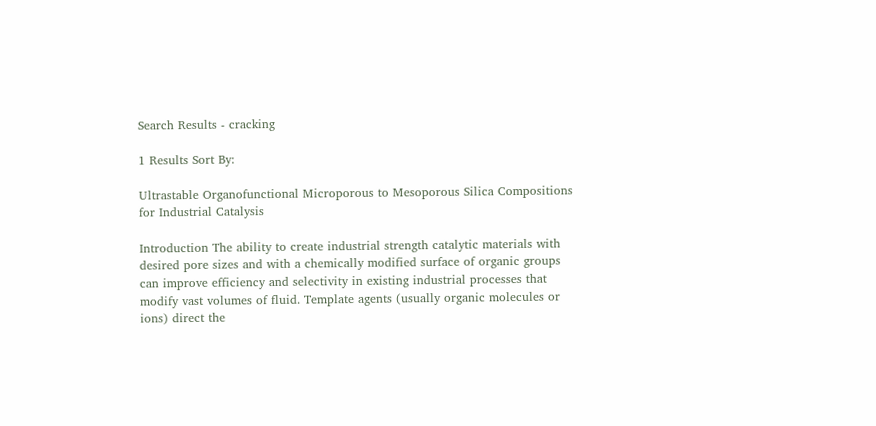Search Results - cracking

1 Results Sort By:

Ultrastable Organofunctional Microporous to Mesoporous Silica Compositions for Industrial Catalysis

Introduction The ability to create industrial strength catalytic materials with desired pore sizes and with a chemically modified surface of organic groups can improve efficiency and selectivity in existing industrial processes that modify vast volumes of fluid. Template agents (usually organic molecules or ions) direct the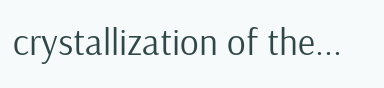crystallization of the...